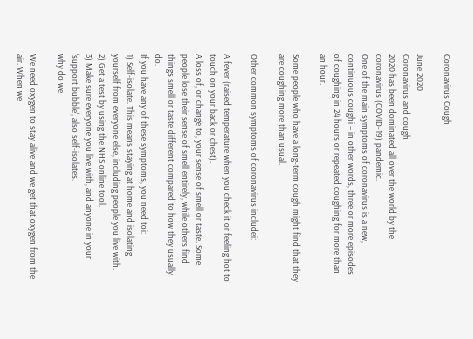Coronavirus Cough

June 2020
Coronavirus and cough
2020 has been dominated all over the world by the coronavirus (COVID-19) pandemic.
One of the main symptoms of coronavirus is a new, continuous coughi – in other words, three or more episodes of coughing in 24 hours or repeated coughing for more than an hour.

Some people who have a long-term cough might find that they are coughing more than usual.

Other common symptoms of coronavirus includei:

A fever (raised temperature when you check it or feeling hot to touch on your back or chest).
A loss of, or change to, your sense of smell or taste. Some people lose their sense of smell entirely, while others find things smell or taste different compared to how they usually do.
If you have any of these symptoms, you need toi:
1) Self-isolate. This means staying at home and isolating yourself from everyone else, including people you live with.
2) Get a test by using the NHS online tool.
3) Make sure everyone you live with, and anyone in your ‘support bubble', also self-isolates.
why do we

We need oxygen to stay alive and we get that oxygen from the air. When we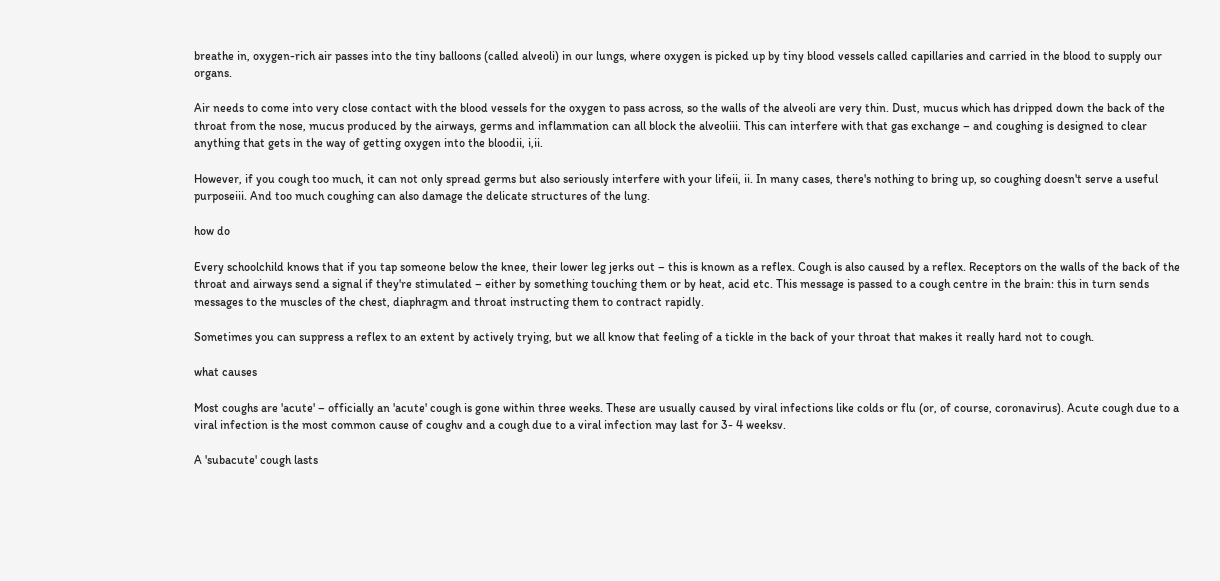breathe in, oxygen-rich air passes into the tiny balloons (called alveoli) in our lungs, where oxygen is picked up by tiny blood vessels called capillaries and carried in the blood to supply our organs.

Air needs to come into very close contact with the blood vessels for the oxygen to pass across, so the walls of the alveoli are very thin. Dust, mucus which has dripped down the back of the throat from the nose, mucus produced by the airways, germs and inflammation can all block the alveoliii. This can interfere with that gas exchange – and coughing is designed to clear anything that gets in the way of getting oxygen into the bloodii, i,ii.

However, if you cough too much, it can not only spread germs but also seriously interfere with your lifeii, ii. In many cases, there's nothing to bring up, so coughing doesn't serve a useful purposeiii. And too much coughing can also damage the delicate structures of the lung.

how do

Every schoolchild knows that if you tap someone below the knee, their lower leg jerks out – this is known as a reflex. Cough is also caused by a reflex. Receptors on the walls of the back of the throat and airways send a signal if they're stimulated – either by something touching them or by heat, acid etc. This message is passed to a cough centre in the brain: this in turn sends messages to the muscles of the chest, diaphragm and throat instructing them to contract rapidly.

Sometimes you can suppress a reflex to an extent by actively trying, but we all know that feeling of a tickle in the back of your throat that makes it really hard not to cough.

what causes

Most coughs are 'acute' – officially an 'acute' cough is gone within three weeks. These are usually caused by viral infections like colds or flu (or, of course, coronavirus). Acute cough due to a viral infection is the most common cause of coughv and a cough due to a viral infection may last for 3- 4 weeksv.

A 'subacute' cough lasts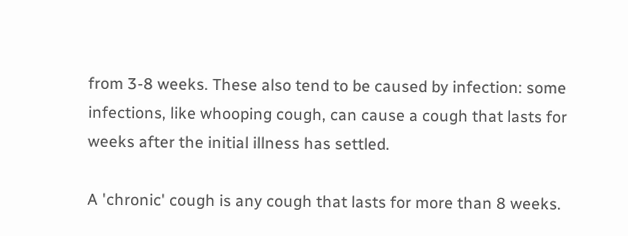from 3-8 weeks. These also tend to be caused by infection: some infections, like whooping cough, can cause a cough that lasts for weeks after the initial illness has settled.

A 'chronic' cough is any cough that lasts for more than 8 weeks.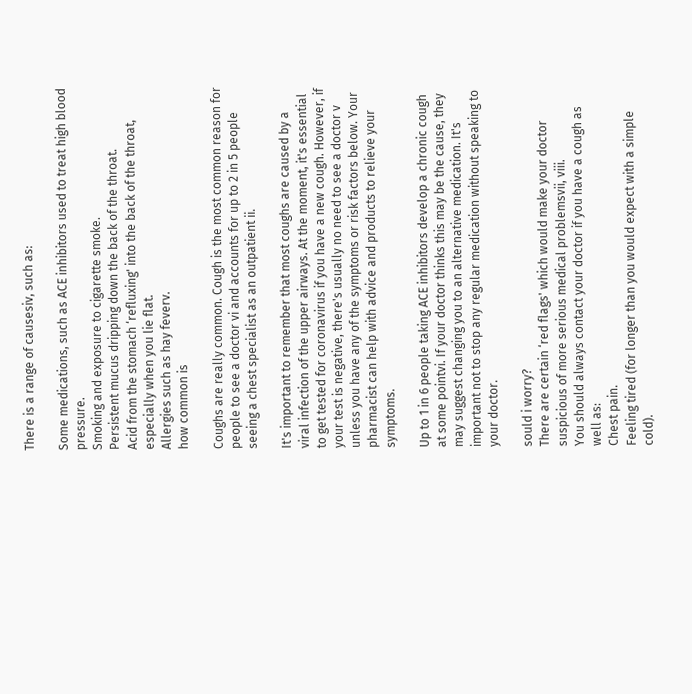There is a range of causesiv, such as:

Some medications, such as ACE inhibitors used to treat high blood pressure.
Smoking and exposure to cigarette smoke.
Persistent mucus dripping down the back of the throat.
Acid from the stomach ‘refluxing' into the back of the throat, especially when you lie flat.
Allergies such as hay feverv.
how common is

Coughs are really common. Cough is the most common reason for people to see a doctor vi and accounts for up to 2 in 5 people seeing a chest specialist as an outpatient ii.

It's important to remember that most coughs are caused by a viral infection of the upper airways. At the moment, it's essential to get tested for coronavirus if you have a new cough. However, if your test is negative, there's usually no need to see a doctor v unless you have any of the symptoms or risk factors below. Your pharmacist can help with advice and products to relieve your symptoms.

Up to 1 in 6 people taking ACE inhibitors develop a chronic cough at some pointvi. If your doctor thinks this may be the cause, they may suggest changing you to an alternative medication. It's important not to stop any regular medication without speaking to your doctor.

sould i worry?
There are certain ‘red flags' which would make your doctor suspicious of more serious medical problemsvii, viii.
You should always contact your doctor if you have a cough as well as:
Chest pain.
Feeling tired (for longer than you would expect with a simple cold).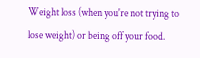Weight loss (when you're not trying to lose weight) or being off your food.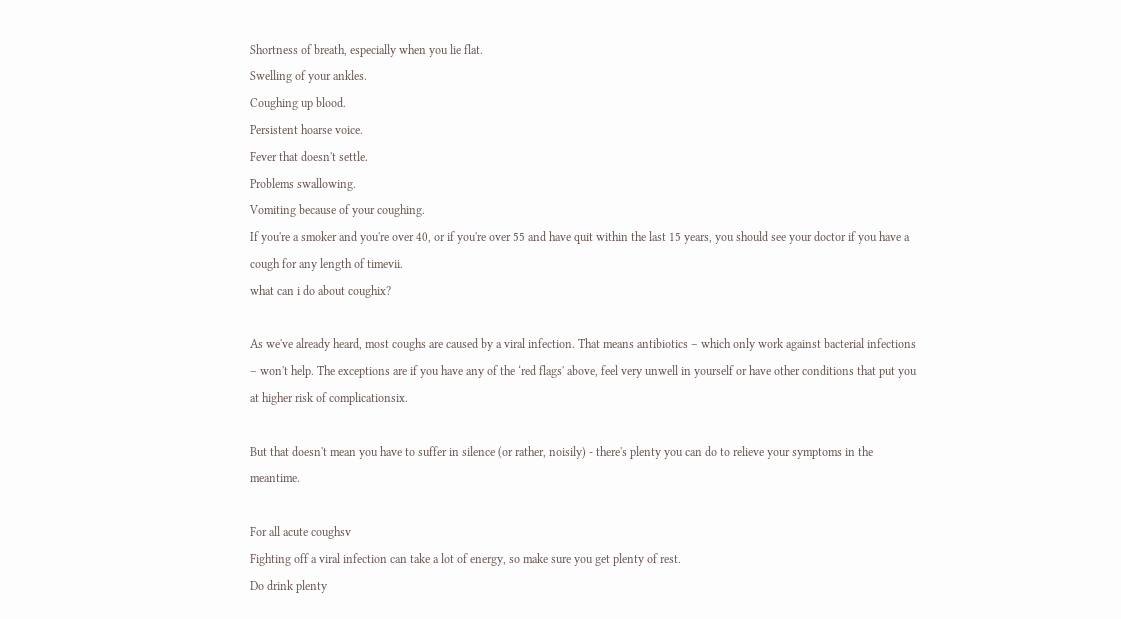Shortness of breath, especially when you lie flat.
Swelling of your ankles.
Coughing up blood.
Persistent hoarse voice.
Fever that doesn't settle.
Problems swallowing.
Vomiting because of your coughing.
If you're a smoker and you're over 40, or if you're over 55 and have quit within the last 15 years, you should see your doctor if you have a cough for any length of timevii.
what can i do about coughix?

As we've already heard, most coughs are caused by a viral infection. That means antibiotics – which only work against bacterial infections – won't help. The exceptions are if you have any of the ‘red flags' above, feel very unwell in yourself or have other conditions that put you at higher risk of complicationsix.

But that doesn't mean you have to suffer in silence (or rather, noisily) - there's plenty you can do to relieve your symptoms in the meantime.

For all acute coughsv
Fighting off a viral infection can take a lot of energy, so make sure you get plenty of rest.
Do drink plenty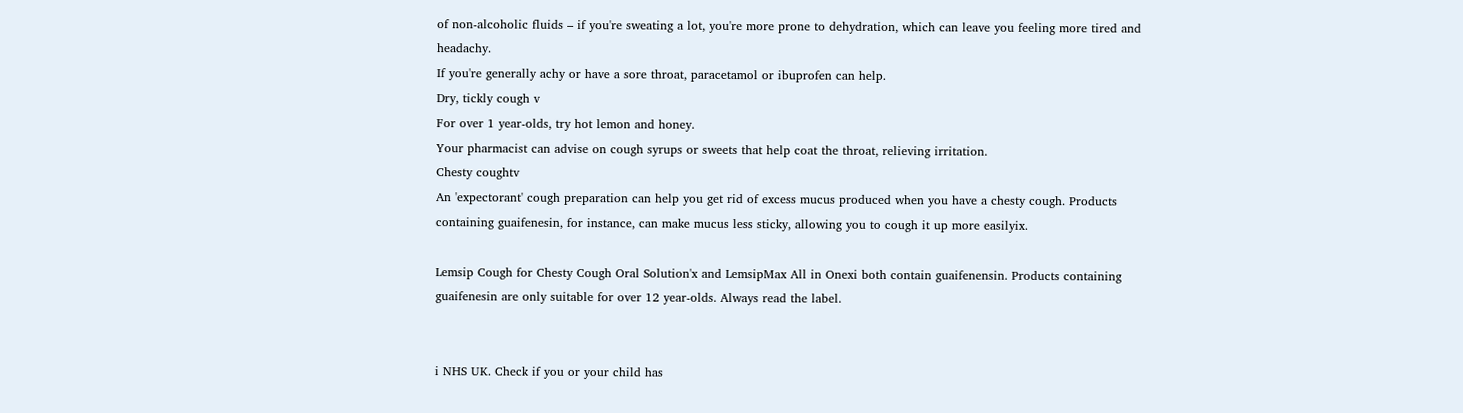of non-alcoholic fluids – if you're sweating a lot, you're more prone to dehydration, which can leave you feeling more tired and headachy.
If you're generally achy or have a sore throat, paracetamol or ibuprofen can help.
Dry, tickly cough v
For over 1 year-olds, try hot lemon and honey.
Your pharmacist can advise on cough syrups or sweets that help coat the throat, relieving irritation.
Chesty coughtv
An 'expectorant' cough preparation can help you get rid of excess mucus produced when you have a chesty cough. Products containing guaifenesin, for instance, can make mucus less sticky, allowing you to cough it up more easilyix.

Lemsip Cough for Chesty Cough Oral Solution'x and LemsipMax All in Onexi both contain guaifenensin. Products containing guaifenesin are only suitable for over 12 year-olds. Always read the label.


i NHS UK. Check if you or your child has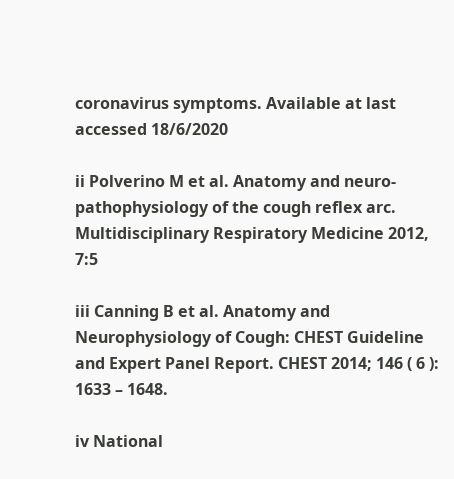coronavirus symptoms. Available at last accessed 18/6/2020

ii Polverino M et al. Anatomy and neuro-pathophysiology of the cough reflex arc. Multidisciplinary Respiratory Medicine 2012, 7:5

iii Canning B et al. Anatomy and Neurophysiology of Cough: CHEST Guideline and Expert Panel Report. CHEST 2014; 146 ( 6 ): 1633 – 1648.

iv National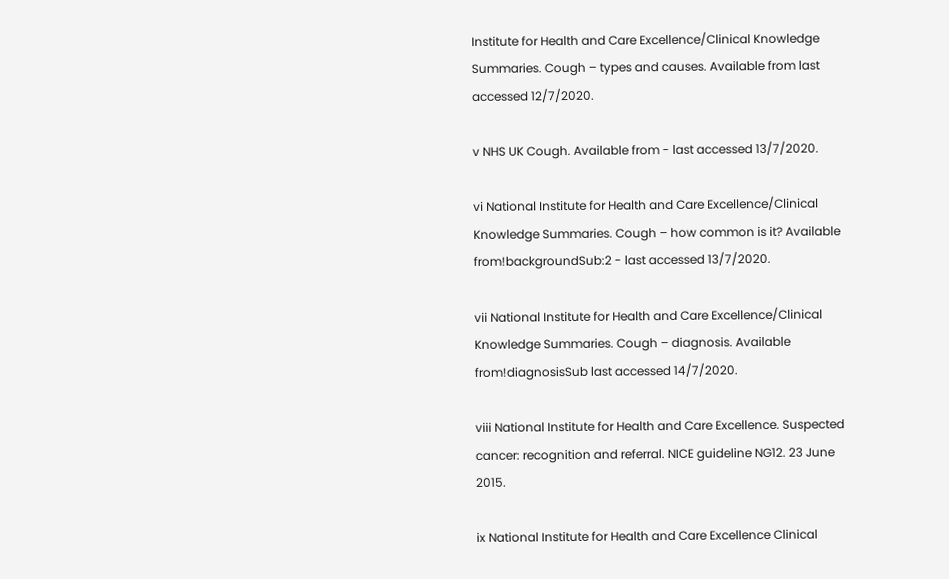Institute for Health and Care Excellence/Clinical Knowledge Summaries. Cough – types and causes. Available from last accessed 12/7/2020.

v NHS UK Cough. Available from - last accessed 13/7/2020.

vi National Institute for Health and Care Excellence/Clinical Knowledge Summaries. Cough – how common is it? Available from!backgroundSub:2 - last accessed 13/7/2020.

vii National Institute for Health and Care Excellence/Clinical Knowledge Summaries. Cough – diagnosis. Available from!diagnosisSub last accessed 14/7/2020.

viii National Institute for Health and Care Excellence. Suspected cancer: recognition and referral. NICE guideline NG12. 23 June 2015.

ix National Institute for Health and Care Excellence Clinical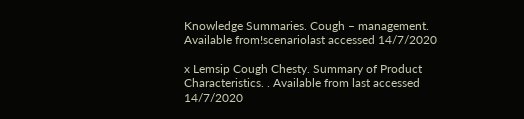Knowledge Summaries. Cough – management. Available from!scenariolast accessed 14/7/2020

x Lemsip Cough Chesty. Summary of Product Characteristics. . Available from last accessed 14/7/2020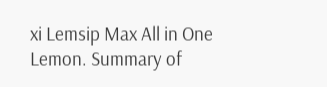xi Lemsip Max All in One Lemon. Summary of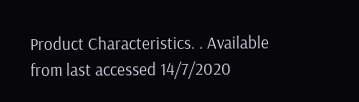Product Characteristics. . Available from last accessed 14/7/2020